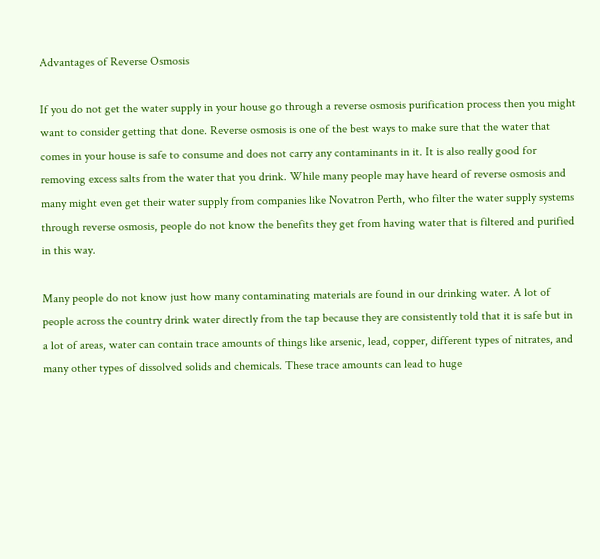Advantages of Reverse Osmosis

If you do not get the water supply in your house go through a reverse osmosis purification process then you might want to consider getting that done. Reverse osmosis is one of the best ways to make sure that the water that comes in your house is safe to consume and does not carry any contaminants in it. It is also really good for removing excess salts from the water that you drink. While many people may have heard of reverse osmosis and many might even get their water supply from companies like Novatron Perth, who filter the water supply systems through reverse osmosis, people do not know the benefits they get from having water that is filtered and purified in this way.

Many people do not know just how many contaminating materials are found in our drinking water. A lot of people across the country drink water directly from the tap because they are consistently told that it is safe but in a lot of areas, water can contain trace amounts of things like arsenic, lead, copper, different types of nitrates, and many other types of dissolved solids and chemicals. These trace amounts can lead to huge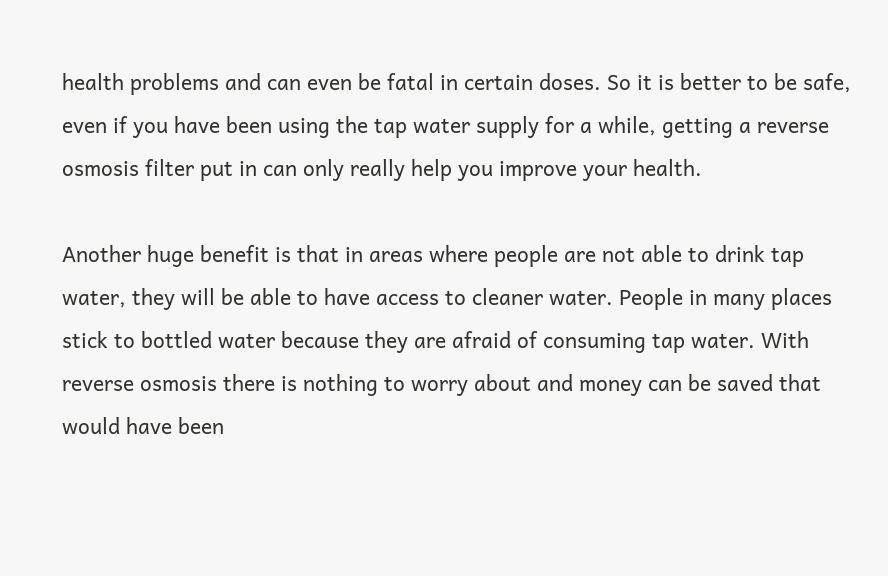health problems and can even be fatal in certain doses. So it is better to be safe, even if you have been using the tap water supply for a while, getting a reverse osmosis filter put in can only really help you improve your health.

Another huge benefit is that in areas where people are not able to drink tap water, they will be able to have access to cleaner water. People in many places stick to bottled water because they are afraid of consuming tap water. With reverse osmosis there is nothing to worry about and money can be saved that would have been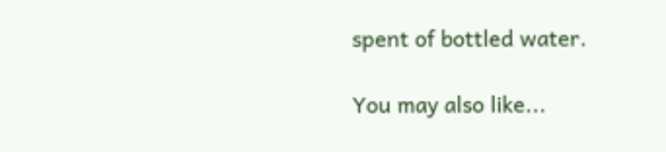spent of bottled water.

You may also like...